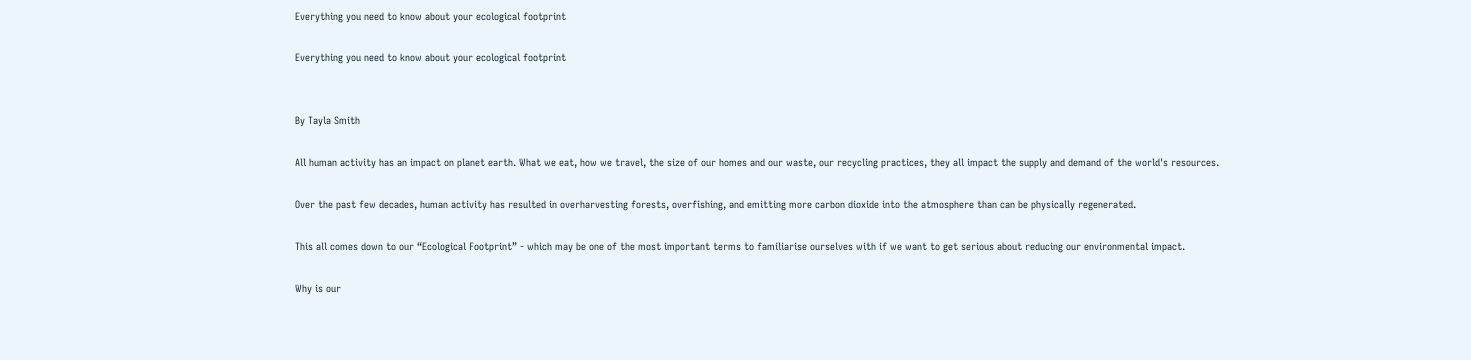Everything you need to know about your ecological footprint

Everything you need to know about your ecological footprint


By Tayla Smith

All human activity has an impact on planet earth. What we eat, how we travel, the size of our homes and our waste, our recycling practices, they all impact the supply and demand of the world's resources.

Over the past few decades, human activity has resulted in overharvesting forests, overfishing, and emitting more carbon dioxide into the atmosphere than can be physically regenerated.

This all comes down to our “Ecological Footprint” - which may be one of the most important terms to familiarise ourselves with if we want to get serious about reducing our environmental impact.

Why is our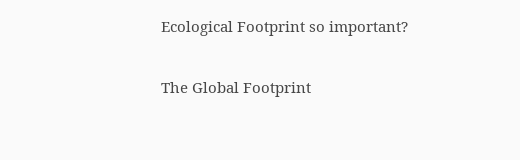Ecological Footprint so important?

The Global Footprint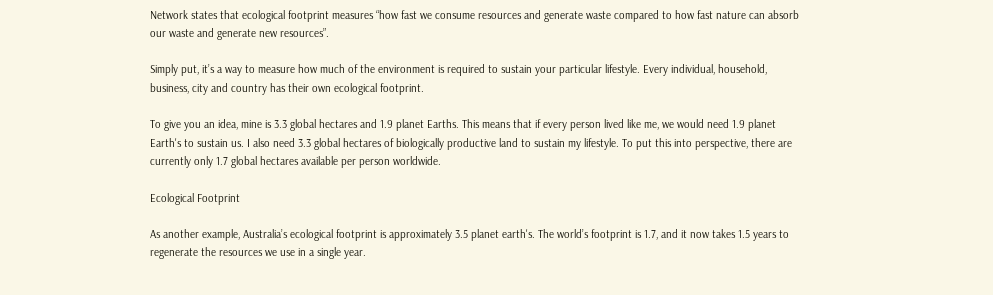Network states that ecological footprint measures “how fast we consume resources and generate waste compared to how fast nature can absorb our waste and generate new resources”.

Simply put, it’s a way to measure how much of the environment is required to sustain your particular lifestyle. Every individual, household, business, city and country has their own ecological footprint.

To give you an idea, mine is 3.3 global hectares and 1.9 planet Earths. This means that if every person lived like me, we would need 1.9 planet Earth's to sustain us. I also need 3.3 global hectares of biologically productive land to sustain my lifestyle. To put this into perspective, there are currently only 1.7 global hectares available per person worldwide.

Ecological Footprint

As another example, Australia’s ecological footprint is approximately 3.5 planet earth's. The world’s footprint is 1.7, and it now takes 1.5 years to regenerate the resources we use in a single year.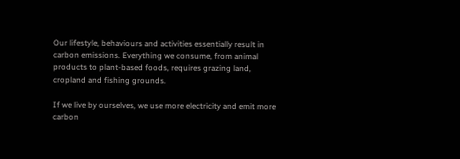Our lifestyle, behaviours and activities essentially result in carbon emissions. Everything we consume, from animal products to plant-based foods, requires grazing land, cropland and fishing grounds.

If we live by ourselves, we use more electricity and emit more carbon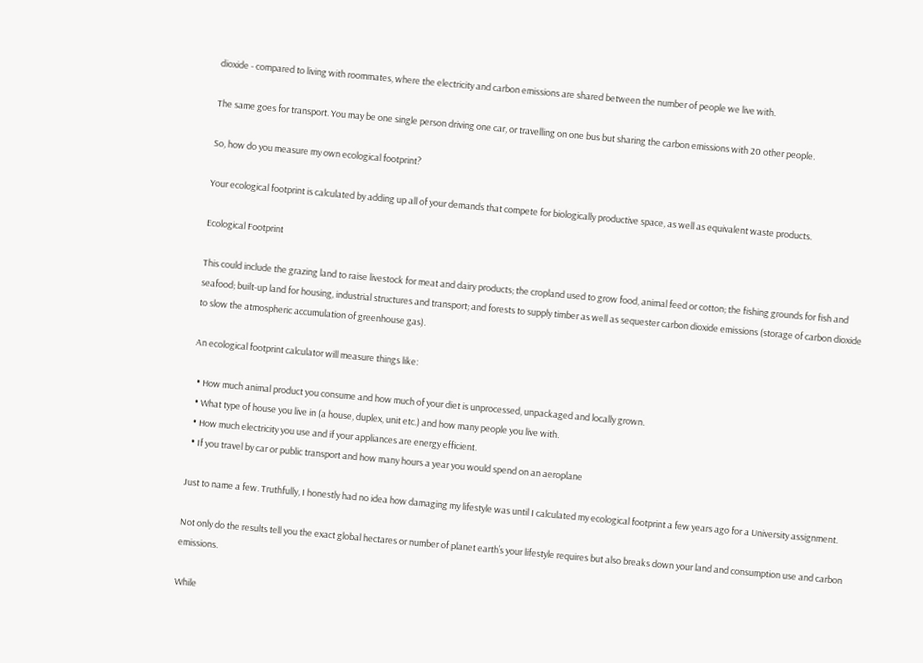dioxide - compared to living with roommates, where the electricity and carbon emissions are shared between the number of people we live with.

The same goes for transport. You may be one single person driving one car, or travelling on one bus but sharing the carbon emissions with 20 other people.

So, how do you measure my own ecological footprint?

Your ecological footprint is calculated by adding up all of your demands that compete for biologically productive space, as well as equivalent waste products.

Ecological Footprint

This could include the grazing land to raise livestock for meat and dairy products; the cropland used to grow food, animal feed or cotton; the fishing grounds for fish and seafood; built-up land for housing, industrial structures and transport; and forests to supply timber as well as sequester carbon dioxide emissions (storage of carbon dioxide to slow the atmospheric accumulation of greenhouse gas).

An ecological footprint calculator will measure things like:

  • How much animal product you consume and how much of your diet is unprocessed, unpackaged and locally grown.
  • What type of house you live in (a house, duplex, unit etc.) and how many people you live with.
  • How much electricity you use and if your appliances are energy efficient.
  • If you travel by car or public transport and how many hours a year you would spend on an aeroplane

Just to name a few. Truthfully, I honestly had no idea how damaging my lifestyle was until I calculated my ecological footprint a few years ago for a University assignment.

Not only do the results tell you the exact global hectares or number of planet earth’s your lifestyle requires but also breaks down your land and consumption use and carbon emissions.

While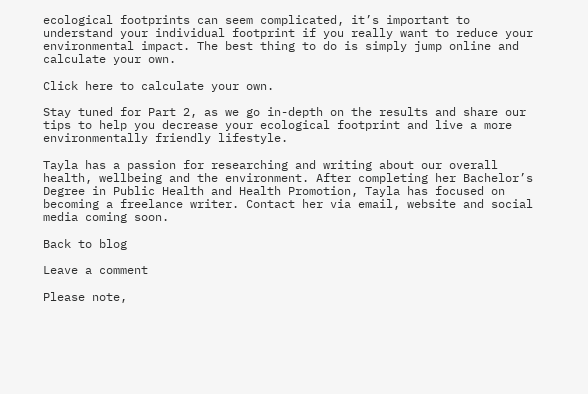ecological footprints can seem complicated, it’s important to understand your individual footprint if you really want to reduce your environmental impact. The best thing to do is simply jump online and calculate your own.

Click here to calculate your own.

Stay tuned for Part 2, as we go in-depth on the results and share our tips to help you decrease your ecological footprint and live a more environmentally friendly lifestyle.

Tayla has a passion for researching and writing about our overall health, wellbeing and the environment. After completing her Bachelor’s Degree in Public Health and Health Promotion, Tayla has focused on becoming a freelance writer. Contact her via email, website and social media coming soon.

Back to blog

Leave a comment

Please note,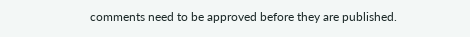comments need to be approved before they are published.